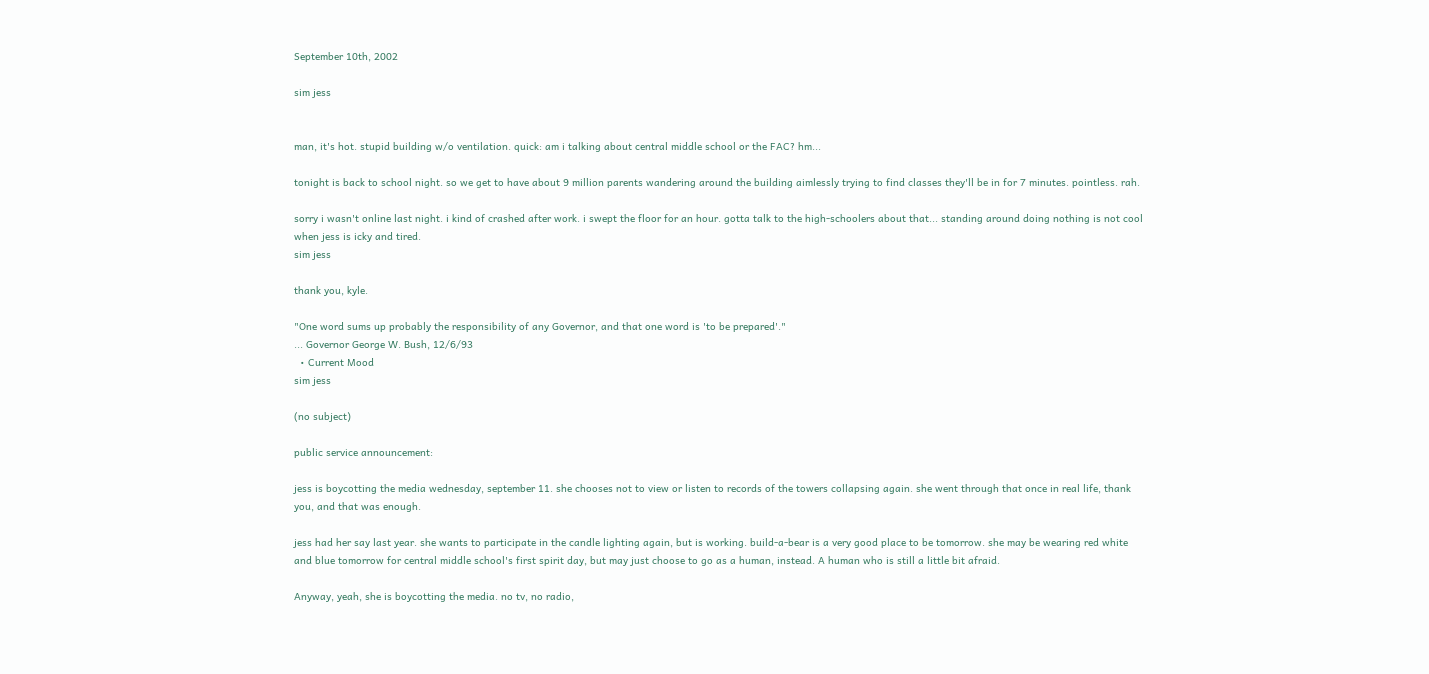September 10th, 2002

sim jess


man, it's hot. stupid building w/o ventilation. quick: am i talking about central middle school or the FAC? hm...

tonight is back to school night. so we get to have about 9 million parents wandering around the building aimlessly trying to find classes they'll be in for 7 minutes. pointless. rah.

sorry i wasn't online last night. i kind of crashed after work. i swept the floor for an hour. gotta talk to the high-schoolers about that... standing around doing nothing is not cool when jess is icky and tired.
sim jess

thank you, kyle.

"One word sums up probably the responsibility of any Governor, and that one word is 'to be prepared'."
... Governor George W. Bush, 12/6/93
  • Current Mood
sim jess

(no subject)

public service announcement:

jess is boycotting the media wednesday, september 11. she chooses not to view or listen to records of the towers collapsing again. she went through that once in real life, thank you, and that was enough.

jess had her say last year. she wants to participate in the candle lighting again, but is working. build-a-bear is a very good place to be tomorrow. she may be wearing red white and blue tomorrow for central middle school's first spirit day, but may just choose to go as a human, instead. A human who is still a little bit afraid.

Anyway, yeah, she is boycotting the media. no tv, no radio,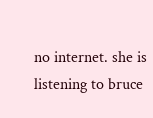no internet. she is listening to bruce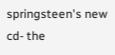springsteen's new cd- the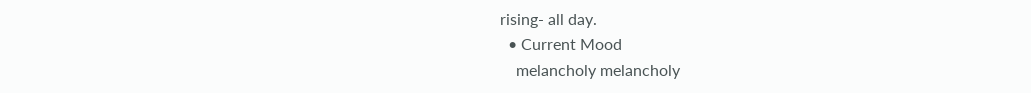rising- all day.
  • Current Mood
    melancholy melancholy